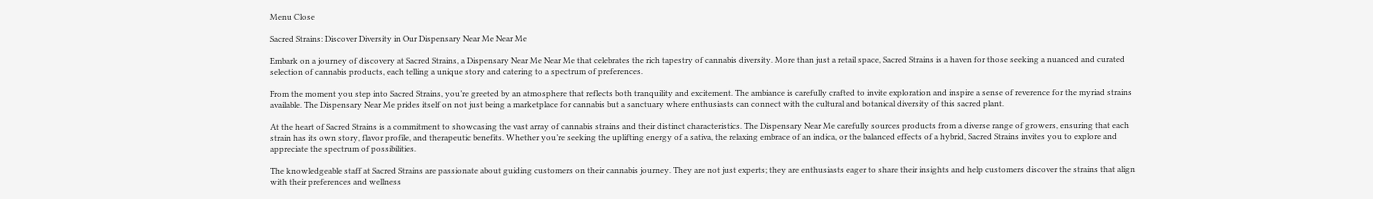Menu Close

Sacred Strains: Discover Diversity in Our Dispensary Near Me Near Me

Embark on a journey of discovery at Sacred Strains, a Dispensary Near Me Near Me that celebrates the rich tapestry of cannabis diversity. More than just a retail space, Sacred Strains is a haven for those seeking a nuanced and curated selection of cannabis products, each telling a unique story and catering to a spectrum of preferences.

From the moment you step into Sacred Strains, you’re greeted by an atmosphere that reflects both tranquility and excitement. The ambiance is carefully crafted to invite exploration and inspire a sense of reverence for the myriad strains available. The Dispensary Near Me prides itself on not just being a marketplace for cannabis but a sanctuary where enthusiasts can connect with the cultural and botanical diversity of this sacred plant.

At the heart of Sacred Strains is a commitment to showcasing the vast array of cannabis strains and their distinct characteristics. The Dispensary Near Me carefully sources products from a diverse range of growers, ensuring that each strain has its own story, flavor profile, and therapeutic benefits. Whether you’re seeking the uplifting energy of a sativa, the relaxing embrace of an indica, or the balanced effects of a hybrid, Sacred Strains invites you to explore and appreciate the spectrum of possibilities.

The knowledgeable staff at Sacred Strains are passionate about guiding customers on their cannabis journey. They are not just experts; they are enthusiasts eager to share their insights and help customers discover the strains that align with their preferences and wellness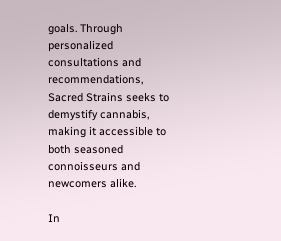goals. Through personalized consultations and recommendations, Sacred Strains seeks to demystify cannabis, making it accessible to both seasoned connoisseurs and newcomers alike.

In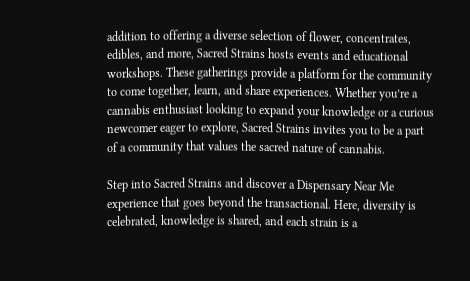addition to offering a diverse selection of flower, concentrates, edibles, and more, Sacred Strains hosts events and educational workshops. These gatherings provide a platform for the community to come together, learn, and share experiences. Whether you’re a cannabis enthusiast looking to expand your knowledge or a curious newcomer eager to explore, Sacred Strains invites you to be a part of a community that values the sacred nature of cannabis.

Step into Sacred Strains and discover a Dispensary Near Me experience that goes beyond the transactional. Here, diversity is celebrated, knowledge is shared, and each strain is a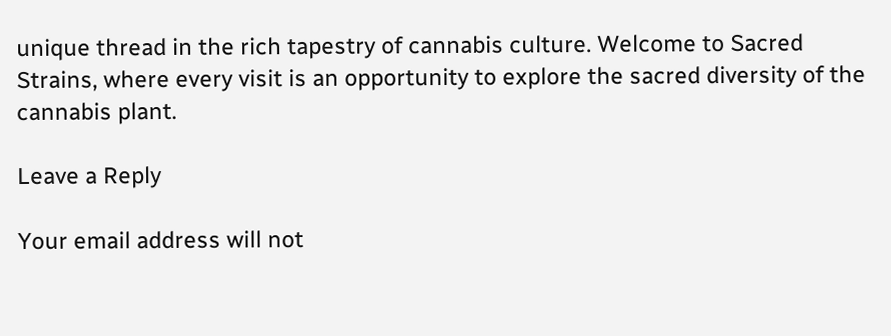unique thread in the rich tapestry of cannabis culture. Welcome to Sacred Strains, where every visit is an opportunity to explore the sacred diversity of the cannabis plant.

Leave a Reply

Your email address will not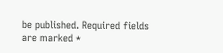be published. Required fields are marked *